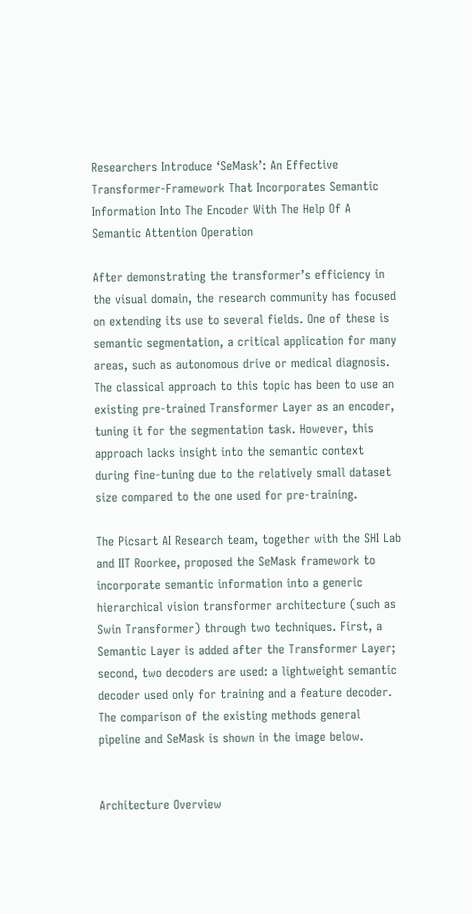Researchers Introduce ‘SeMask’: An Effective Transformer-Framework That Incorporates Semantic Information Into The Encoder With The Help Of A Semantic Attention Operation

After demonstrating the transformer’s efficiency in the visual domain, the research community has focused on extending its use to several fields. One of these is semantic segmentation, a critical application for many areas, such as autonomous drive or medical diagnosis. The classical approach to this topic has been to use an existing pre-trained Transformer Layer as an encoder, tuning it for the segmentation task. However, this approach lacks insight into the semantic context during fine-tuning due to the relatively small dataset size compared to the one used for pre-training.

The Picsart AI Research team, together with the SHI Lab and IIT Roorkee, proposed the SeMask framework to incorporate semantic information into a generic hierarchical vision transformer architecture (such as Swin Transformer) through two techniques. First, a Semantic Layer is added after the Transformer Layer; second, two decoders are used: a lightweight semantic decoder used only for training and a feature decoder. The comparison of the existing methods general pipeline and SeMask is shown in the image below.


Architecture Overview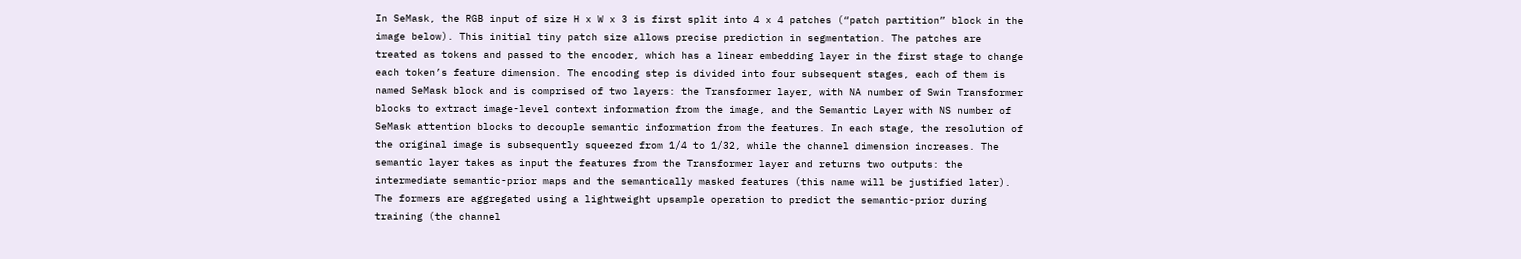In SeMask, the RGB input of size H x W x 3 is first split into 4 x 4 patches (“patch partition” block in the image below). This initial tiny patch size allows precise prediction in segmentation. The patches are treated as tokens and passed to the encoder, which has a linear embedding layer in the first stage to change each token’s feature dimension. The encoding step is divided into four subsequent stages, each of them is named SeMask block and is comprised of two layers: the Transformer layer, with NA number of Swin Transformer blocks to extract image-level context information from the image, and the Semantic Layer with NS number of SeMask attention blocks to decouple semantic information from the features. In each stage, the resolution of the original image is subsequently squeezed from 1/4 to 1/32, while the channel dimension increases. The semantic layer takes as input the features from the Transformer layer and returns two outputs: the intermediate semantic-prior maps and the semantically masked features (this name will be justified later). The formers are aggregated using a lightweight upsample operation to predict the semantic-prior during training (the channel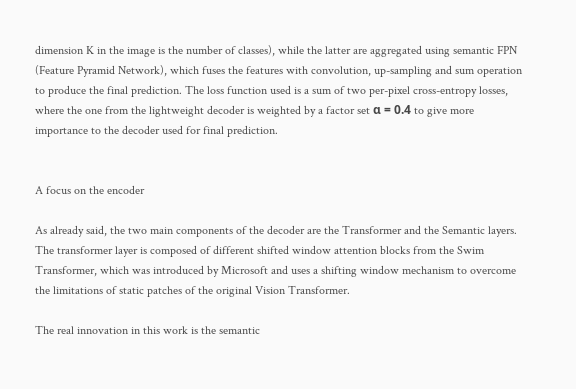dimension K in the image is the number of classes), while the latter are aggregated using semantic FPN (Feature Pyramid Network), which fuses the features with convolution, up-sampling and sum operation to produce the final prediction. The loss function used is a sum of two per-pixel cross-entropy losses, where the one from the lightweight decoder is weighted by a factor set α = 0.4 to give more importance to the decoder used for final prediction.


A focus on the encoder

As already said, the two main components of the decoder are the Transformer and the Semantic layers. The transformer layer is composed of different shifted window attention blocks from the Swim Transformer, which was introduced by Microsoft and uses a shifting window mechanism to overcome the limitations of static patches of the original Vision Transformer.

The real innovation in this work is the semantic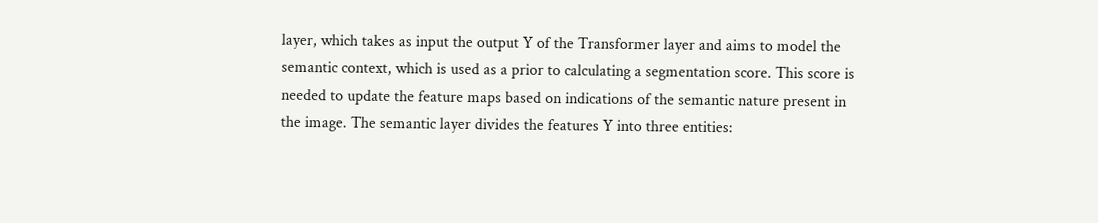layer, which takes as input the output Y of the Transformer layer and aims to model the semantic context, which is used as a prior to calculating a segmentation score. This score is needed to update the feature maps based on indications of the semantic nature present in the image. The semantic layer divides the features Y into three entities: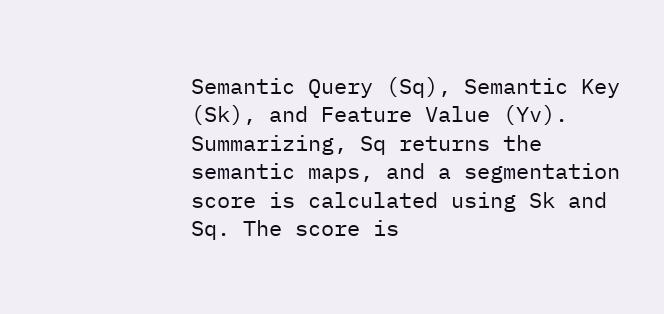Semantic Query (Sq), Semantic Key (Sk), and Feature Value (Yv). Summarizing, Sq returns the semantic maps, and a segmentation score is calculated using Sk and Sq. The score is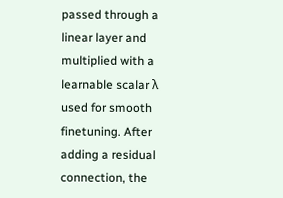passed through a linear layer and multiplied with a learnable scalar λ used for smooth finetuning. After adding a residual connection, the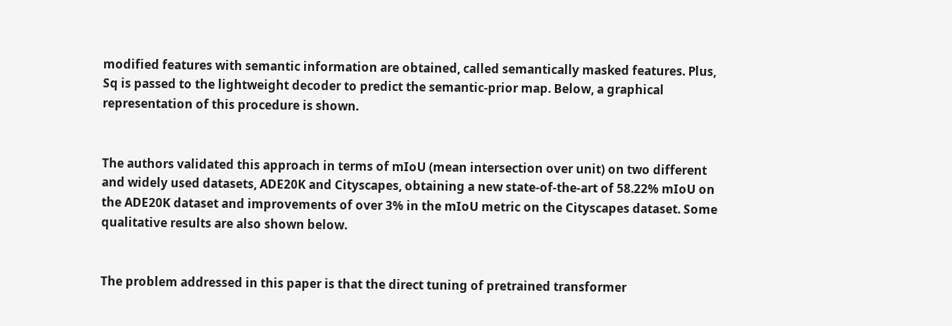modified features with semantic information are obtained, called semantically masked features. Plus, Sq is passed to the lightweight decoder to predict the semantic-prior map. Below, a graphical representation of this procedure is shown.


The authors validated this approach in terms of mIoU (mean intersection over unit) on two different and widely used datasets, ADE20K and Cityscapes, obtaining a new state-of-the-art of 58.22% mIoU on the ADE20K dataset and improvements of over 3% in the mIoU metric on the Cityscapes dataset. Some qualitative results are also shown below.


The problem addressed in this paper is that the direct tuning of pretrained transformer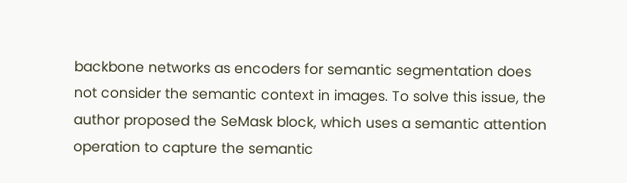backbone networks as encoders for semantic segmentation does not consider the semantic context in images. To solve this issue, the author proposed the SeMask block, which uses a semantic attention operation to capture the semantic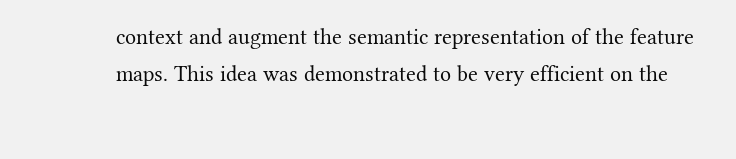context and augment the semantic representation of the feature maps. This idea was demonstrated to be very efficient on the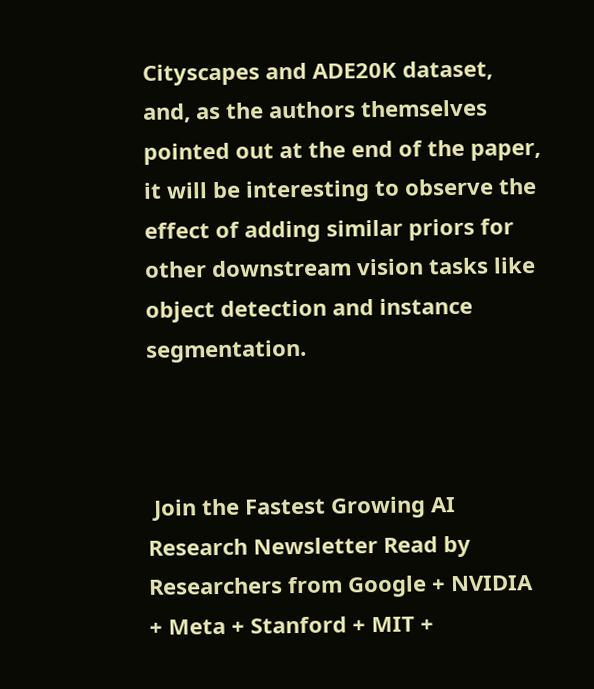Cityscapes and ADE20K dataset, and, as the authors themselves pointed out at the end of the paper, it will be interesting to observe the effect of adding similar priors for other downstream vision tasks like object detection and instance segmentation.



 Join the Fastest Growing AI Research Newsletter Read by Researchers from Google + NVIDIA + Meta + Stanford + MIT +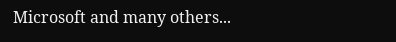Microsoft and many others...